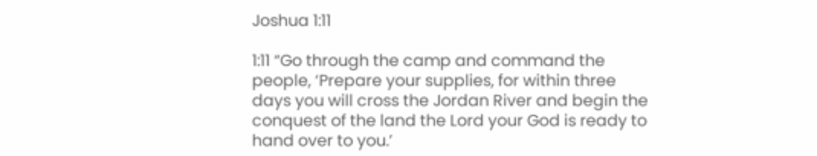Joshua 1:11

1:11 “Go through the camp and command the people, ‘Prepare your supplies, for within three days you will cross the Jordan River and begin the conquest of the land the Lord your God is ready to hand over to you.’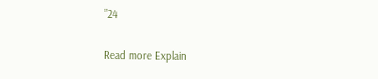”24

Read more Explain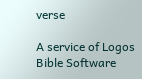verse

A service of Logos Bible Software